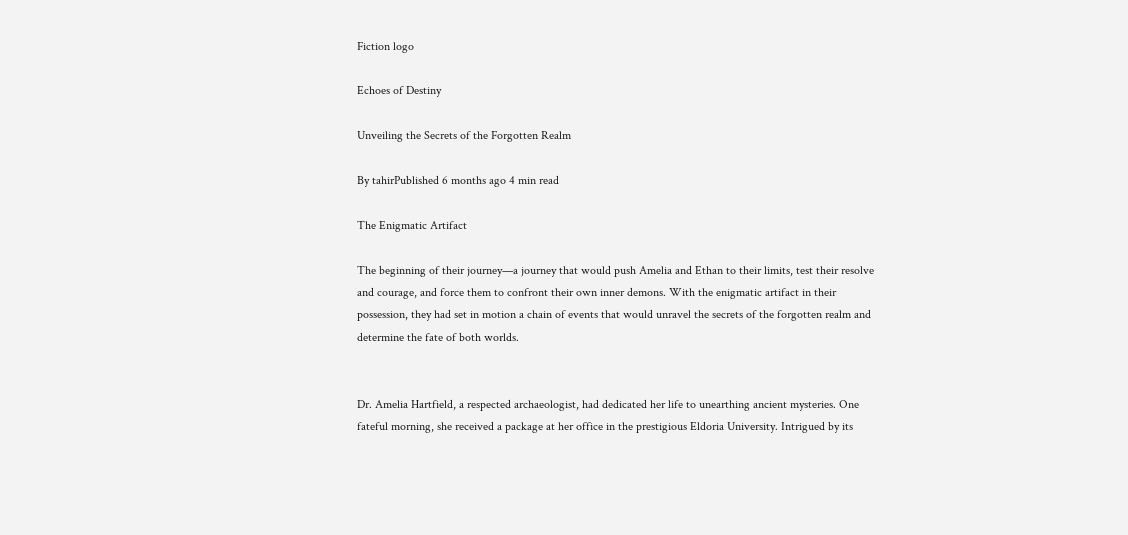Fiction logo

Echoes of Destiny

Unveiling the Secrets of the Forgotten Realm

By tahirPublished 6 months ago 4 min read

The Enigmatic Artifact

The beginning of their journey—a journey that would push Amelia and Ethan to their limits, test their resolve and courage, and force them to confront their own inner demons. With the enigmatic artifact in their possession, they had set in motion a chain of events that would unravel the secrets of the forgotten realm and determine the fate of both worlds.


Dr. Amelia Hartfield, a respected archaeologist, had dedicated her life to unearthing ancient mysteries. One fateful morning, she received a package at her office in the prestigious Eldoria University. Intrigued by its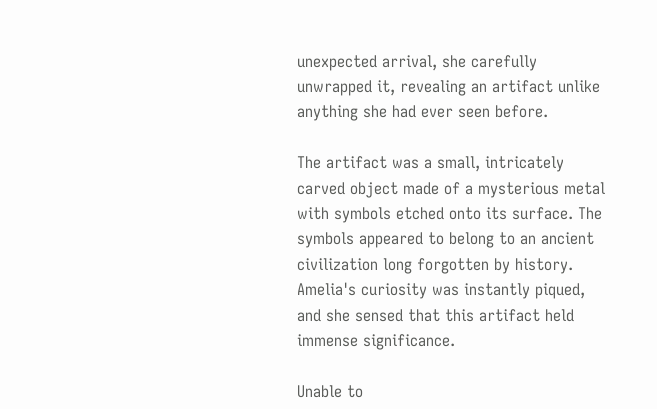unexpected arrival, she carefully unwrapped it, revealing an artifact unlike anything she had ever seen before.

The artifact was a small, intricately carved object made of a mysterious metal with symbols etched onto its surface. The symbols appeared to belong to an ancient civilization long forgotten by history. Amelia's curiosity was instantly piqued, and she sensed that this artifact held immense significance.

Unable to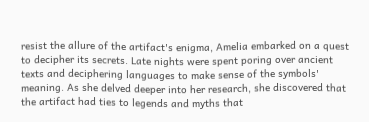resist the allure of the artifact's enigma, Amelia embarked on a quest to decipher its secrets. Late nights were spent poring over ancient texts and deciphering languages to make sense of the symbols' meaning. As she delved deeper into her research, she discovered that the artifact had ties to legends and myths that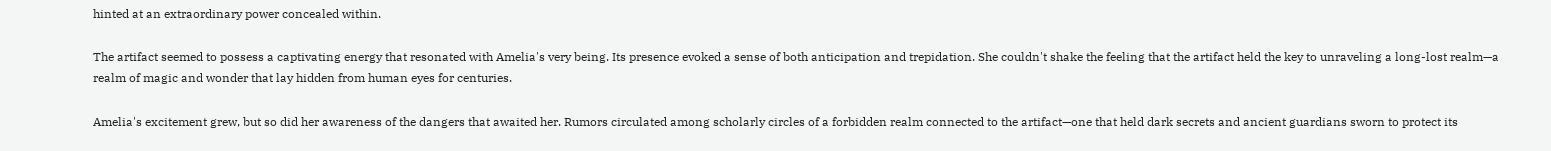hinted at an extraordinary power concealed within.

The artifact seemed to possess a captivating energy that resonated with Amelia's very being. Its presence evoked a sense of both anticipation and trepidation. She couldn't shake the feeling that the artifact held the key to unraveling a long-lost realm—a realm of magic and wonder that lay hidden from human eyes for centuries.

Amelia's excitement grew, but so did her awareness of the dangers that awaited her. Rumors circulated among scholarly circles of a forbidden realm connected to the artifact—one that held dark secrets and ancient guardians sworn to protect its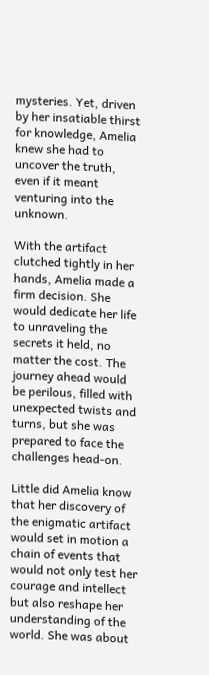mysteries. Yet, driven by her insatiable thirst for knowledge, Amelia knew she had to uncover the truth, even if it meant venturing into the unknown.

With the artifact clutched tightly in her hands, Amelia made a firm decision. She would dedicate her life to unraveling the secrets it held, no matter the cost. The journey ahead would be perilous, filled with unexpected twists and turns, but she was prepared to face the challenges head-on.

Little did Amelia know that her discovery of the enigmatic artifact would set in motion a chain of events that would not only test her courage and intellect but also reshape her understanding of the world. She was about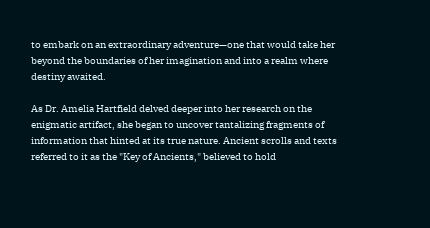to embark on an extraordinary adventure—one that would take her beyond the boundaries of her imagination and into a realm where destiny awaited.

As Dr. Amelia Hartfield delved deeper into her research on the enigmatic artifact, she began to uncover tantalizing fragments of information that hinted at its true nature. Ancient scrolls and texts referred to it as the "Key of Ancients," believed to hold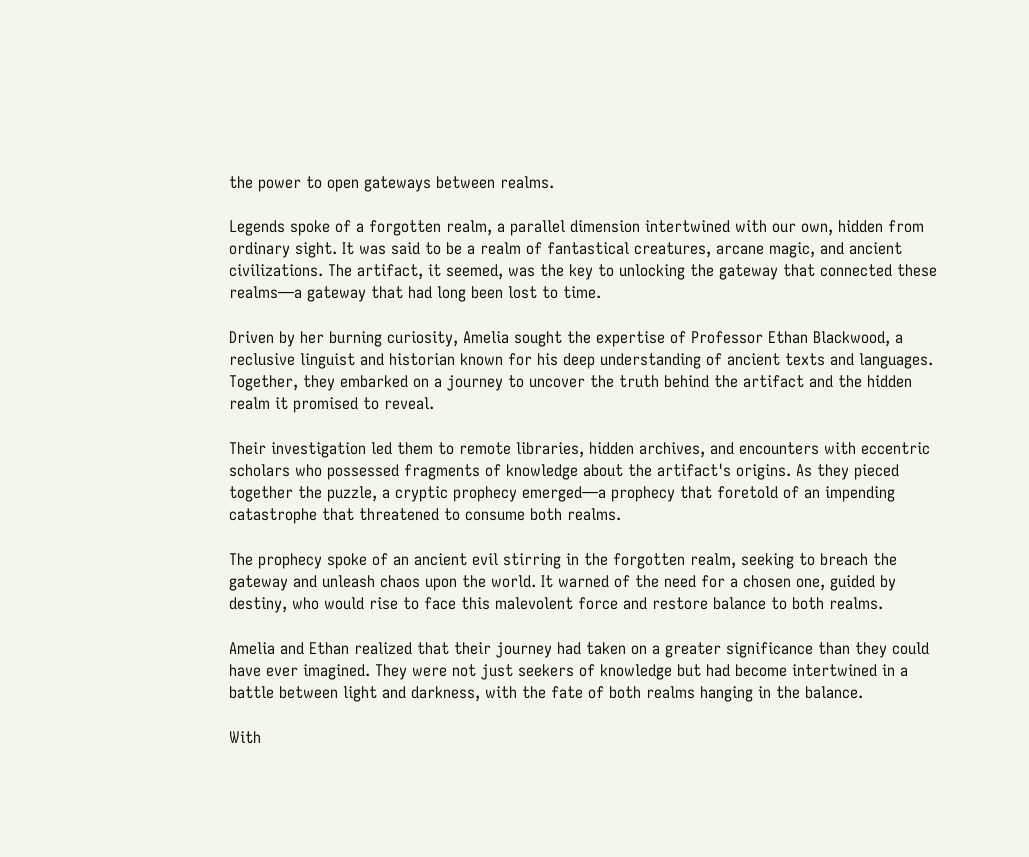the power to open gateways between realms.

Legends spoke of a forgotten realm, a parallel dimension intertwined with our own, hidden from ordinary sight. It was said to be a realm of fantastical creatures, arcane magic, and ancient civilizations. The artifact, it seemed, was the key to unlocking the gateway that connected these realms—a gateway that had long been lost to time.

Driven by her burning curiosity, Amelia sought the expertise of Professor Ethan Blackwood, a reclusive linguist and historian known for his deep understanding of ancient texts and languages. Together, they embarked on a journey to uncover the truth behind the artifact and the hidden realm it promised to reveal.

Their investigation led them to remote libraries, hidden archives, and encounters with eccentric scholars who possessed fragments of knowledge about the artifact's origins. As they pieced together the puzzle, a cryptic prophecy emerged—a prophecy that foretold of an impending catastrophe that threatened to consume both realms.

The prophecy spoke of an ancient evil stirring in the forgotten realm, seeking to breach the gateway and unleash chaos upon the world. It warned of the need for a chosen one, guided by destiny, who would rise to face this malevolent force and restore balance to both realms.

Amelia and Ethan realized that their journey had taken on a greater significance than they could have ever imagined. They were not just seekers of knowledge but had become intertwined in a battle between light and darkness, with the fate of both realms hanging in the balance.

With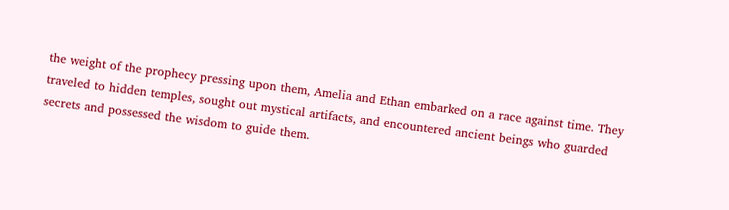the weight of the prophecy pressing upon them, Amelia and Ethan embarked on a race against time. They traveled to hidden temples, sought out mystical artifacts, and encountered ancient beings who guarded secrets and possessed the wisdom to guide them.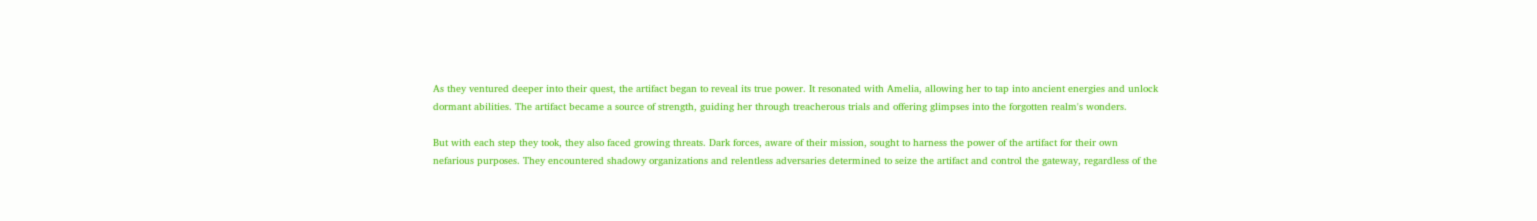As they ventured deeper into their quest, the artifact began to reveal its true power. It resonated with Amelia, allowing her to tap into ancient energies and unlock dormant abilities. The artifact became a source of strength, guiding her through treacherous trials and offering glimpses into the forgotten realm's wonders.

But with each step they took, they also faced growing threats. Dark forces, aware of their mission, sought to harness the power of the artifact for their own nefarious purposes. They encountered shadowy organizations and relentless adversaries determined to seize the artifact and control the gateway, regardless of the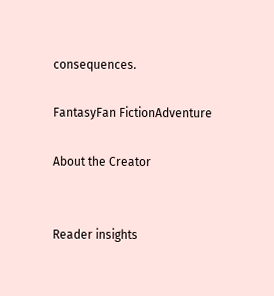consequences.

FantasyFan FictionAdventure

About the Creator


Reader insights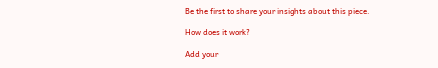Be the first to share your insights about this piece.

How does it work?

Add your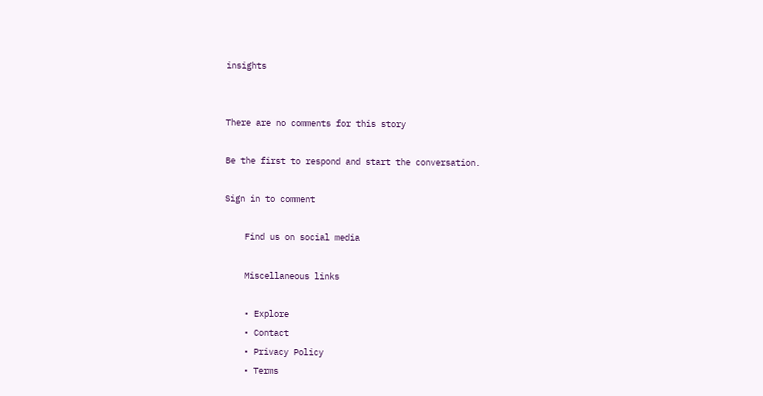insights


There are no comments for this story

Be the first to respond and start the conversation.

Sign in to comment

    Find us on social media

    Miscellaneous links

    • Explore
    • Contact
    • Privacy Policy
    • Terms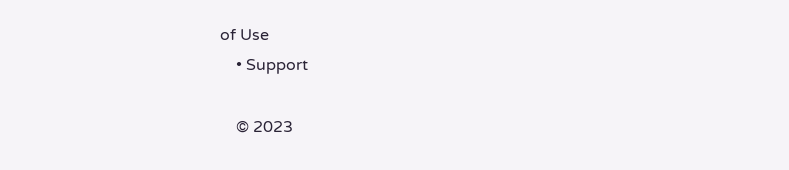of Use
    • Support

    © 2023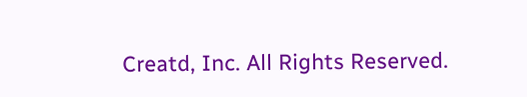Creatd, Inc. All Rights Reserved.